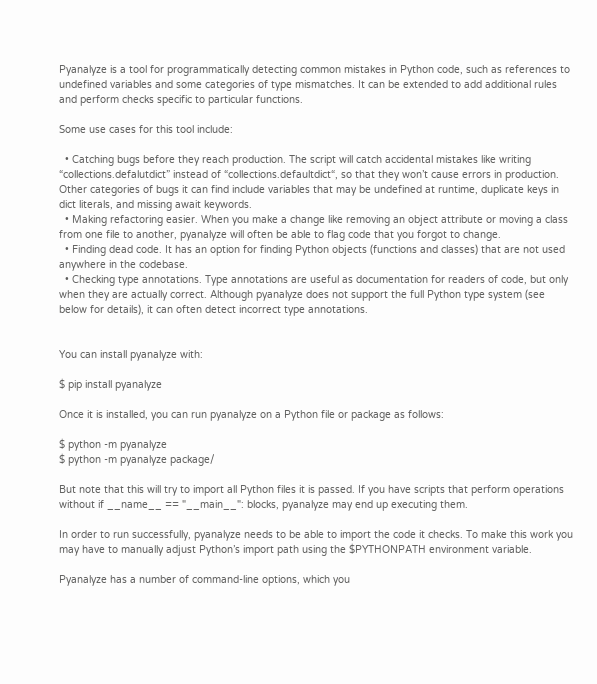Pyanalyze is a tool for programmatically detecting common mistakes in Python code, such as references to undefined variables and some categories of type mismatches. It can be extended to add additional rules and perform checks specific to particular functions.

Some use cases for this tool include:

  • Catching bugs before they reach production. The script will catch accidental mistakes like writing “collections.defalutdict” instead of “collections.defaultdict“, so that they won’t cause errors in production. Other categories of bugs it can find include variables that may be undefined at runtime, duplicate keys in dict literals, and missing await keywords.
  • Making refactoring easier. When you make a change like removing an object attribute or moving a class from one file to another, pyanalyze will often be able to flag code that you forgot to change.
  • Finding dead code. It has an option for finding Python objects (functions and classes) that are not used anywhere in the codebase.
  • Checking type annotations. Type annotations are useful as documentation for readers of code, but only when they are actually correct. Although pyanalyze does not support the full Python type system (see below for details), it can often detect incorrect type annotations.


You can install pyanalyze with:

$ pip install pyanalyze

Once it is installed, you can run pyanalyze on a Python file or package as follows:

$ python -m pyanalyze
$ python -m pyanalyze package/

But note that this will try to import all Python files it is passed. If you have scripts that perform operations without if __name__ == "__main__": blocks, pyanalyze may end up executing them.

In order to run successfully, pyanalyze needs to be able to import the code it checks. To make this work you may have to manually adjust Python’s import path using the $PYTHONPATH environment variable.

Pyanalyze has a number of command-line options, which you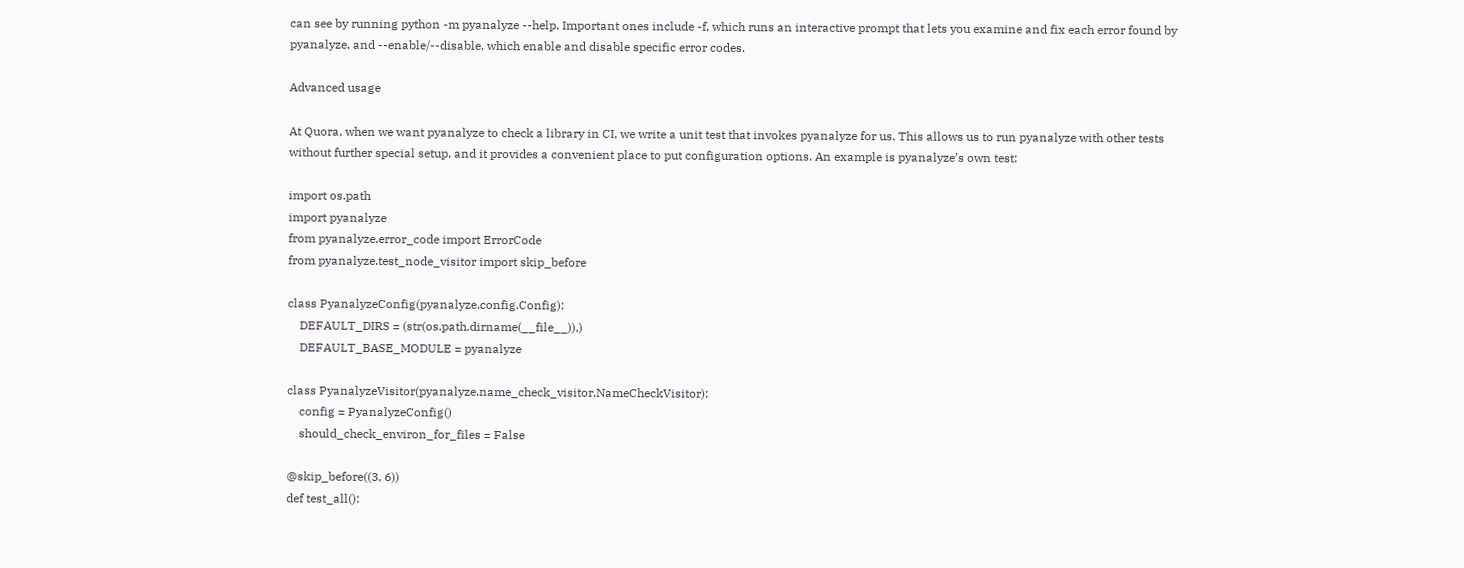can see by running python -m pyanalyze --help. Important ones include -f, which runs an interactive prompt that lets you examine and fix each error found by pyanalyze, and --enable/--disable, which enable and disable specific error codes.

Advanced usage

At Quora, when we want pyanalyze to check a library in CI, we write a unit test that invokes pyanalyze for us. This allows us to run pyanalyze with other tests without further special setup, and it provides a convenient place to put configuration options. An example is pyanalyze’s own test:

import os.path
import pyanalyze
from pyanalyze.error_code import ErrorCode
from pyanalyze.test_node_visitor import skip_before

class PyanalyzeConfig(pyanalyze.config.Config):
    DEFAULT_DIRS = (str(os.path.dirname(__file__)),)
    DEFAULT_BASE_MODULE = pyanalyze

class PyanalyzeVisitor(pyanalyze.name_check_visitor.NameCheckVisitor):
    config = PyanalyzeConfig()
    should_check_environ_for_files = False

@skip_before((3, 6))
def test_all():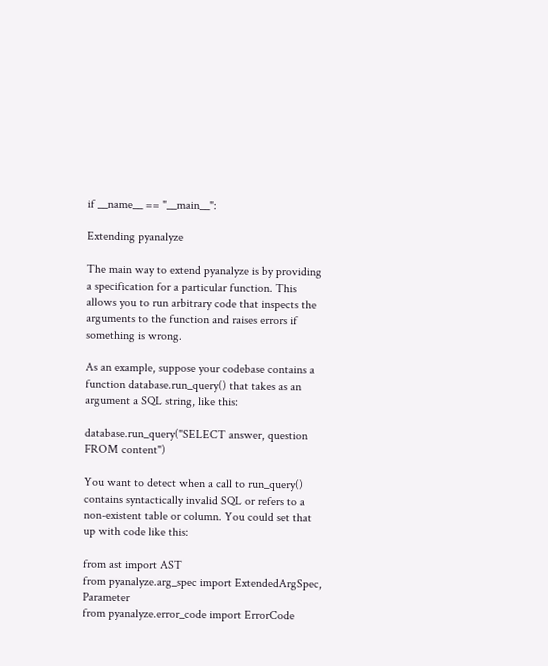if __name__ == "__main__":

Extending pyanalyze

The main way to extend pyanalyze is by providing a specification for a particular function. This allows you to run arbitrary code that inspects the arguments to the function and raises errors if something is wrong.

As an example, suppose your codebase contains a function database.run_query() that takes as an argument a SQL string, like this:

database.run_query("SELECT answer, question FROM content")

You want to detect when a call to run_query() contains syntactically invalid SQL or refers to a non-existent table or column. You could set that up with code like this:

from ast import AST
from pyanalyze.arg_spec import ExtendedArgSpec, Parameter
from pyanalyze.error_code import ErrorCode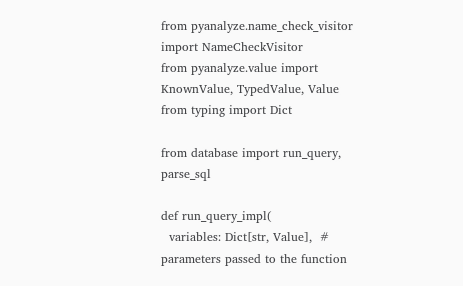from pyanalyze.name_check_visitor import NameCheckVisitor
from pyanalyze.value import KnownValue, TypedValue, Value
from typing import Dict

from database import run_query, parse_sql

def run_query_impl(
  variables: Dict[str, Value],  # parameters passed to the function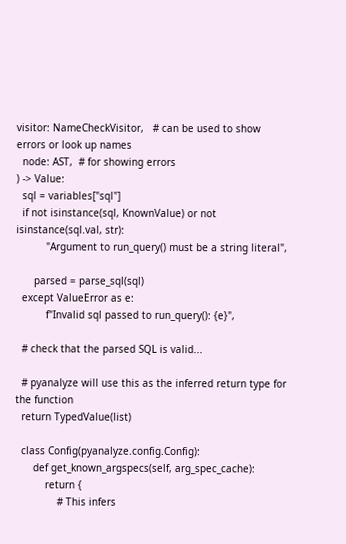visitor: NameCheckVisitor,   # can be used to show errors or look up names
  node: AST,  # for showing errors
) -> Value:
  sql = variables["sql"]
  if not isinstance(sql, KnownValue) or not isinstance(sql.val, str):
          "Argument to run_query() must be a string literal",

      parsed = parse_sql(sql)
  except ValueError as e:
          f"Invalid sql passed to run_query(): {e}",

  # check that the parsed SQL is valid...

  # pyanalyze will use this as the inferred return type for the function
  return TypedValue(list)

  class Config(pyanalyze.config.Config):
      def get_known_argspecs(self, arg_spec_cache):
          return {
              # This infers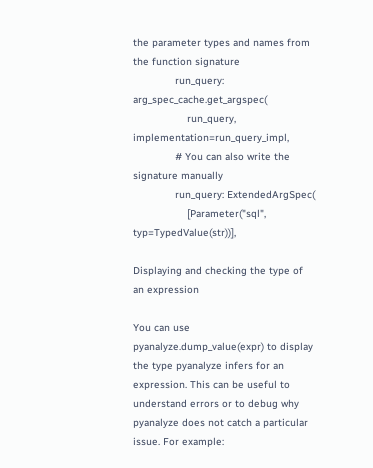the parameter types and names from the function signature
              run_query: arg_spec_cache.get_argspec(
                  run_query, implementation=run_query_impl,
              # You can also write the signature manually
              run_query: ExtendedArgSpec(
                  [Parameter("sql", typ=TypedValue(str))],

Displaying and checking the type of an expression

You can use pyanalyze.dump_value(expr) to display the type pyanalyze infers for an expression. This can be useful to understand errors or to debug why pyanalyze does not catch a particular issue. For example: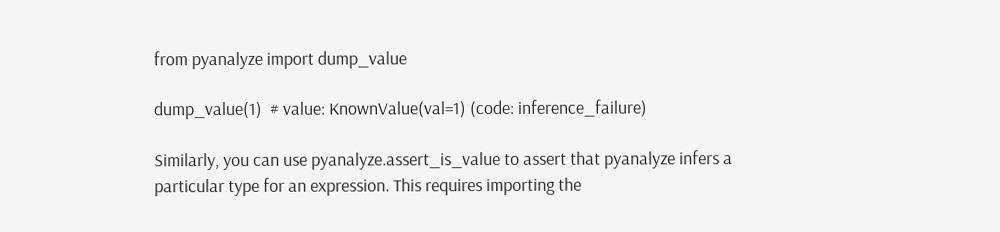from pyanalyze import dump_value

dump_value(1)  # value: KnownValue(val=1) (code: inference_failure)

Similarly, you can use pyanalyze.assert_is_value to assert that pyanalyze infers a particular type for an expression. This requires importing the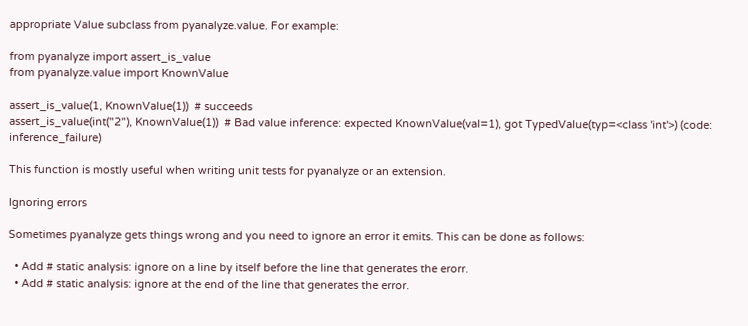appropriate Value subclass from pyanalyze.value. For example:

from pyanalyze import assert_is_value
from pyanalyze.value import KnownValue

assert_is_value(1, KnownValue(1))  # succeeds
assert_is_value(int("2"), KnownValue(1))  # Bad value inference: expected KnownValue(val=1), got TypedValue(typ=<class 'int'>) (code: inference_failure)

This function is mostly useful when writing unit tests for pyanalyze or an extension.

Ignoring errors

Sometimes pyanalyze gets things wrong and you need to ignore an error it emits. This can be done as follows:

  • Add # static analysis: ignore on a line by itself before the line that generates the erorr.
  • Add # static analysis: ignore at the end of the line that generates the error.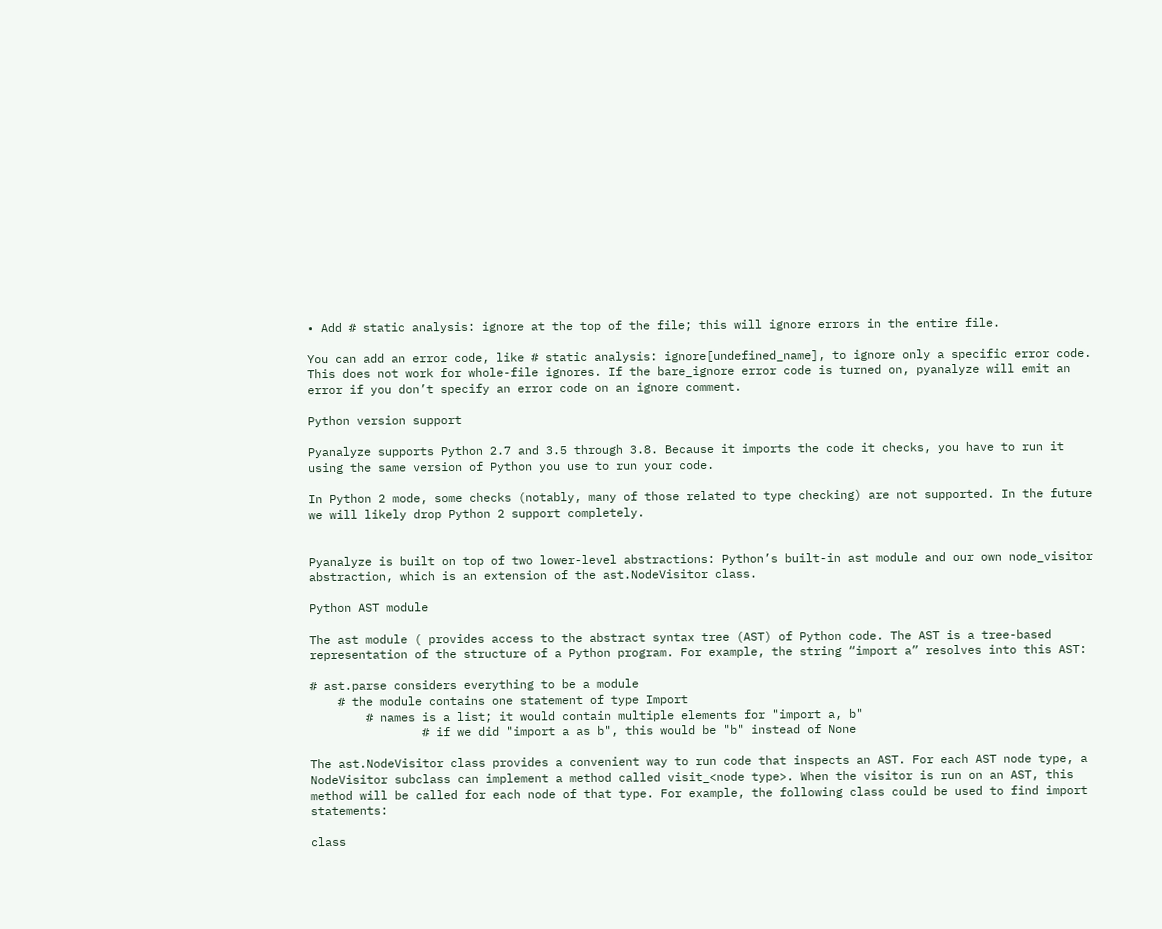• Add # static analysis: ignore at the top of the file; this will ignore errors in the entire file.

You can add an error code, like # static analysis: ignore[undefined_name], to ignore only a specific error code. This does not work for whole-file ignores. If the bare_ignore error code is turned on, pyanalyze will emit an error if you don’t specify an error code on an ignore comment.

Python version support

Pyanalyze supports Python 2.7 and 3.5 through 3.8. Because it imports the code it checks, you have to run it using the same version of Python you use to run your code.

In Python 2 mode, some checks (notably, many of those related to type checking) are not supported. In the future we will likely drop Python 2 support completely.


Pyanalyze is built on top of two lower-level abstractions: Python’s built-in ast module and our own node_visitor abstraction, which is an extension of the ast.NodeVisitor class.

Python AST module

The ast module ( provides access to the abstract syntax tree (AST) of Python code. The AST is a tree-based representation of the structure of a Python program. For example, the string “import a” resolves into this AST:

# ast.parse considers everything to be a module
    # the module contains one statement of type Import
        # names is a list; it would contain multiple elements for "import a, b"
                # if we did "import a as b", this would be "b" instead of None

The ast.NodeVisitor class provides a convenient way to run code that inspects an AST. For each AST node type, a NodeVisitor subclass can implement a method called visit_<node type>. When the visitor is run on an AST, this method will be called for each node of that type. For example, the following class could be used to find import statements:

class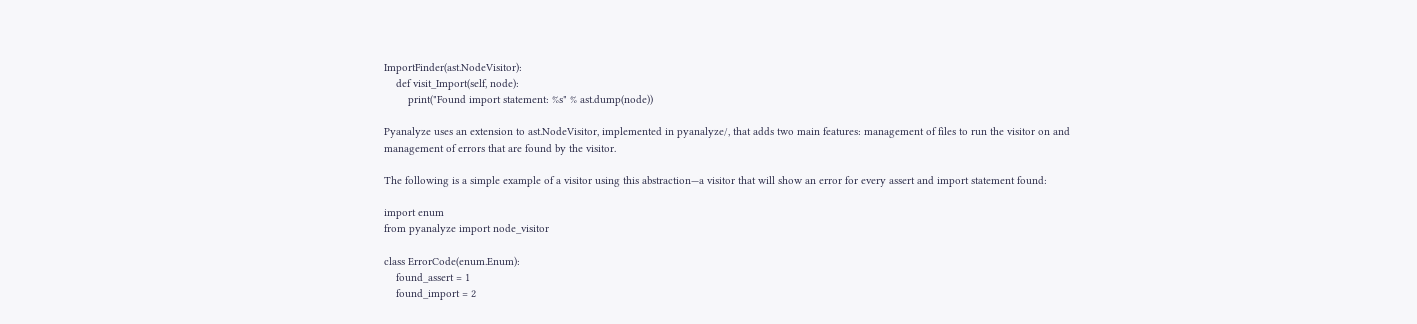ImportFinder(ast.NodeVisitor):
    def visit_Import(self, node):
        print("Found import statement: %s" % ast.dump(node))

Pyanalyze uses an extension to ast.NodeVisitor, implemented in pyanalyze/, that adds two main features: management of files to run the visitor on and management of errors that are found by the visitor.

The following is a simple example of a visitor using this abstraction—a visitor that will show an error for every assert and import statement found:

import enum
from pyanalyze import node_visitor

class ErrorCode(enum.Enum):
    found_assert = 1
    found_import = 2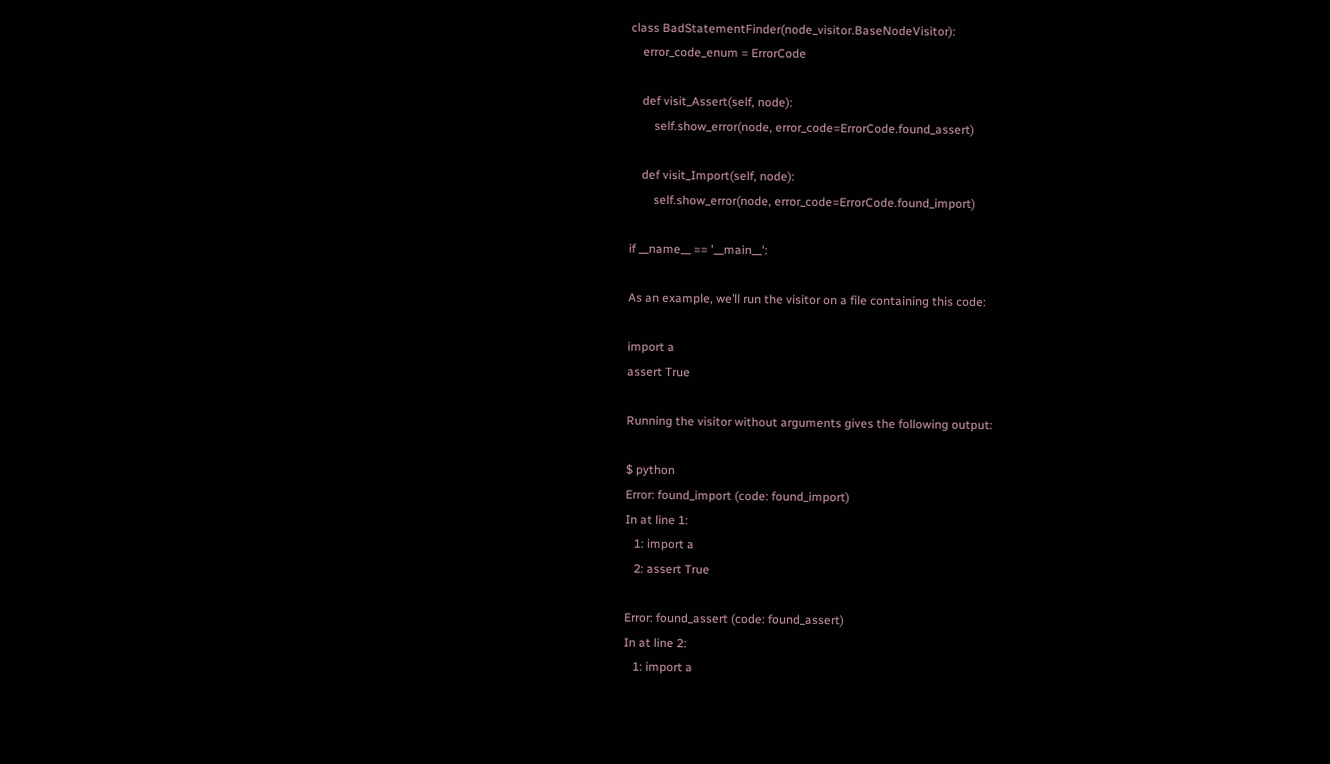class BadStatementFinder(node_visitor.BaseNodeVisitor):
    error_code_enum = ErrorCode

    def visit_Assert(self, node):
        self.show_error(node, error_code=ErrorCode.found_assert)

    def visit_Import(self, node):
        self.show_error(node, error_code=ErrorCode.found_import)

if __name__ == '__main__':

As an example, we’ll run the visitor on a file containing this code:

import a
assert True

Running the visitor without arguments gives the following output:

$ python
Error: found_import (code: found_import)
In at line 1:
   1: import a
   2: assert True

Error: found_assert (code: found_assert)
In at line 2:
   1: import a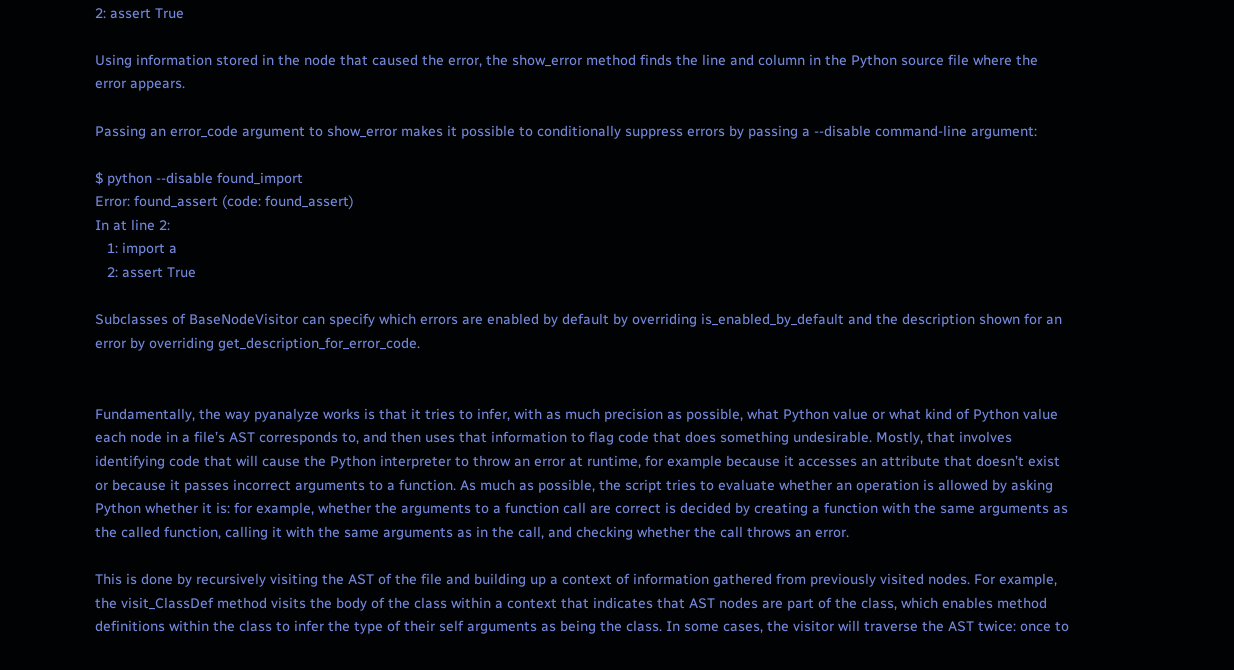2: assert True

Using information stored in the node that caused the error, the show_error method finds the line and column in the Python source file where the error appears.

Passing an error_code argument to show_error makes it possible to conditionally suppress errors by passing a --disable command-line argument:

$ python --disable found_import
Error: found_assert (code: found_assert)
In at line 2:
   1: import a
   2: assert True

Subclasses of BaseNodeVisitor can specify which errors are enabled by default by overriding is_enabled_by_default and the description shown for an error by overriding get_description_for_error_code.


Fundamentally, the way pyanalyze works is that it tries to infer, with as much precision as possible, what Python value or what kind of Python value each node in a file’s AST corresponds to, and then uses that information to flag code that does something undesirable. Mostly, that involves identifying code that will cause the Python interpreter to throw an error at runtime, for example because it accesses an attribute that doesn’t exist or because it passes incorrect arguments to a function. As much as possible, the script tries to evaluate whether an operation is allowed by asking Python whether it is: for example, whether the arguments to a function call are correct is decided by creating a function with the same arguments as the called function, calling it with the same arguments as in the call, and checking whether the call throws an error.

This is done by recursively visiting the AST of the file and building up a context of information gathered from previously visited nodes. For example, the visit_ClassDef method visits the body of the class within a context that indicates that AST nodes are part of the class, which enables method definitions within the class to infer the type of their self arguments as being the class. In some cases, the visitor will traverse the AST twice: once to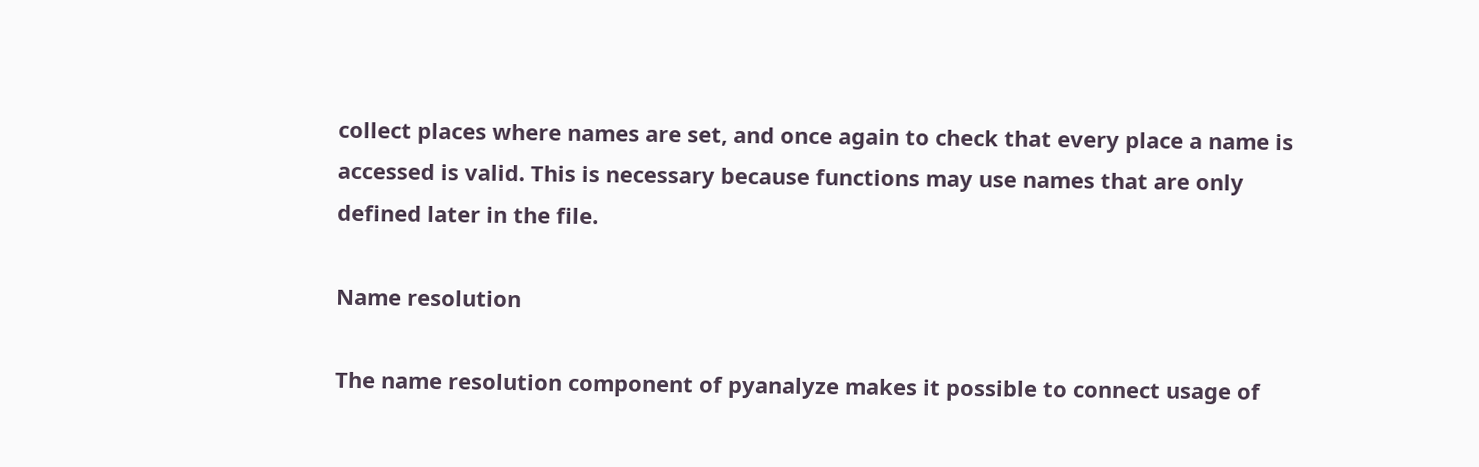collect places where names are set, and once again to check that every place a name is accessed is valid. This is necessary because functions may use names that are only defined later in the file.

Name resolution

The name resolution component of pyanalyze makes it possible to connect usage of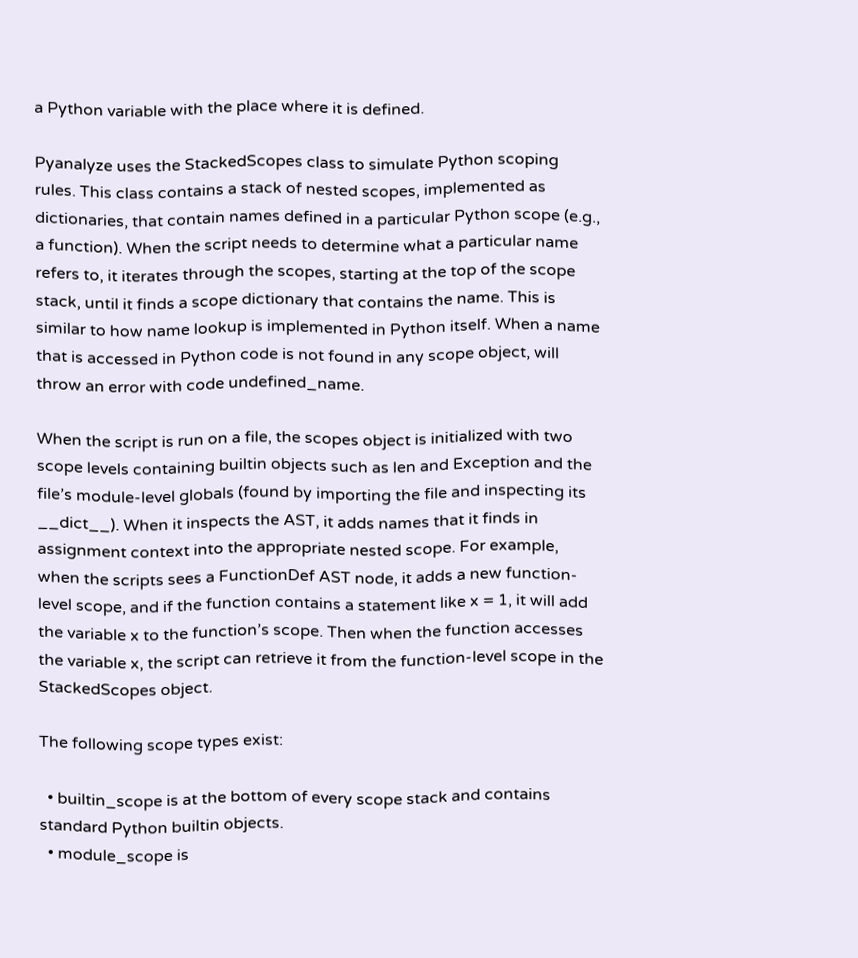a Python variable with the place where it is defined.

Pyanalyze uses the StackedScopes class to simulate Python scoping rules. This class contains a stack of nested scopes, implemented as dictionaries, that contain names defined in a particular Python scope (e.g., a function). When the script needs to determine what a particular name refers to, it iterates through the scopes, starting at the top of the scope stack, until it finds a scope dictionary that contains the name. This is similar to how name lookup is implemented in Python itself. When a name that is accessed in Python code is not found in any scope object, will throw an error with code undefined_name.

When the script is run on a file, the scopes object is initialized with two scope levels containing builtin objects such as len and Exception and the file’s module-level globals (found by importing the file and inspecting its __dict__). When it inspects the AST, it adds names that it finds in assignment context into the appropriate nested scope. For example, when the scripts sees a FunctionDef AST node, it adds a new function-level scope, and if the function contains a statement like x = 1, it will add the variable x to the function’s scope. Then when the function accesses the variable x, the script can retrieve it from the function-level scope in the StackedScopes object.

The following scope types exist:

  • builtin_scope is at the bottom of every scope stack and contains standard Python builtin objects.
  • module_scope is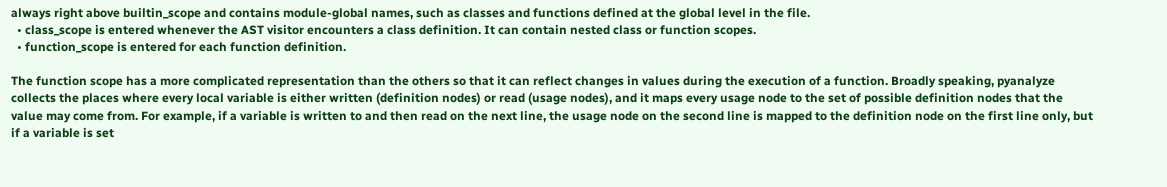always right above builtin_scope and contains module-global names, such as classes and functions defined at the global level in the file.
  • class_scope is entered whenever the AST visitor encounters a class definition. It can contain nested class or function scopes.
  • function_scope is entered for each function definition.

The function scope has a more complicated representation than the others so that it can reflect changes in values during the execution of a function. Broadly speaking, pyanalyze collects the places where every local variable is either written (definition nodes) or read (usage nodes), and it maps every usage node to the set of possible definition nodes that the value may come from. For example, if a variable is written to and then read on the next line, the usage node on the second line is mapped to the definition node on the first line only, but if a variable is set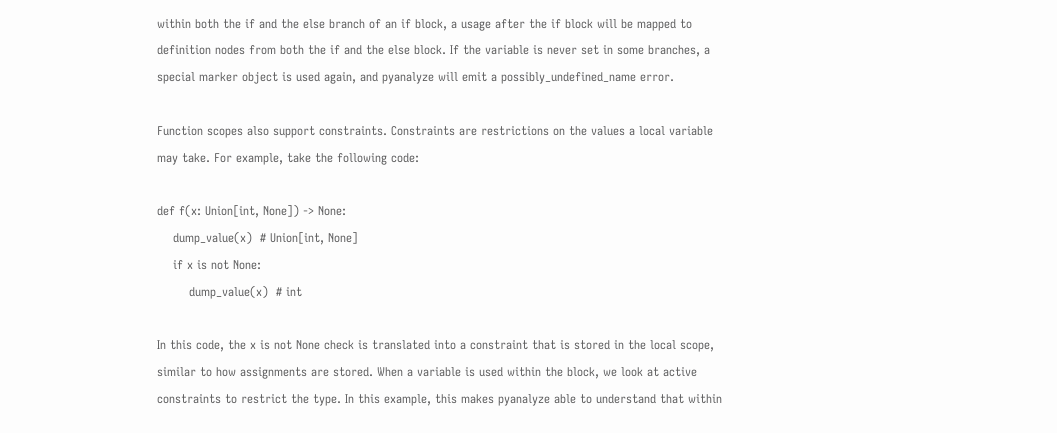within both the if and the else branch of an if block, a usage after the if block will be mapped to definition nodes from both the if and the else block. If the variable is never set in some branches, a special marker object is used again, and pyanalyze will emit a possibly_undefined_name error.

Function scopes also support constraints. Constraints are restrictions on the values a local variable may take. For example, take the following code:

def f(x: Union[int, None]) -> None:
    dump_value(x)  # Union[int, None]
    if x is not None:
        dump_value(x)  # int

In this code, the x is not None check is translated into a constraint that is stored in the local scope, similar to how assignments are stored. When a variable is used within the block, we look at active constraints to restrict the type. In this example, this makes pyanalyze able to understand that within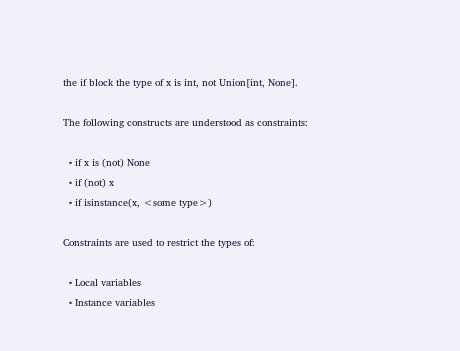the if block the type of x is int, not Union[int, None].

The following constructs are understood as constraints:

  • if x is (not) None
  • if (not) x
  • if isinstance(x, <some type>)

Constraints are used to restrict the types of:

  • Local variables
  • Instance variables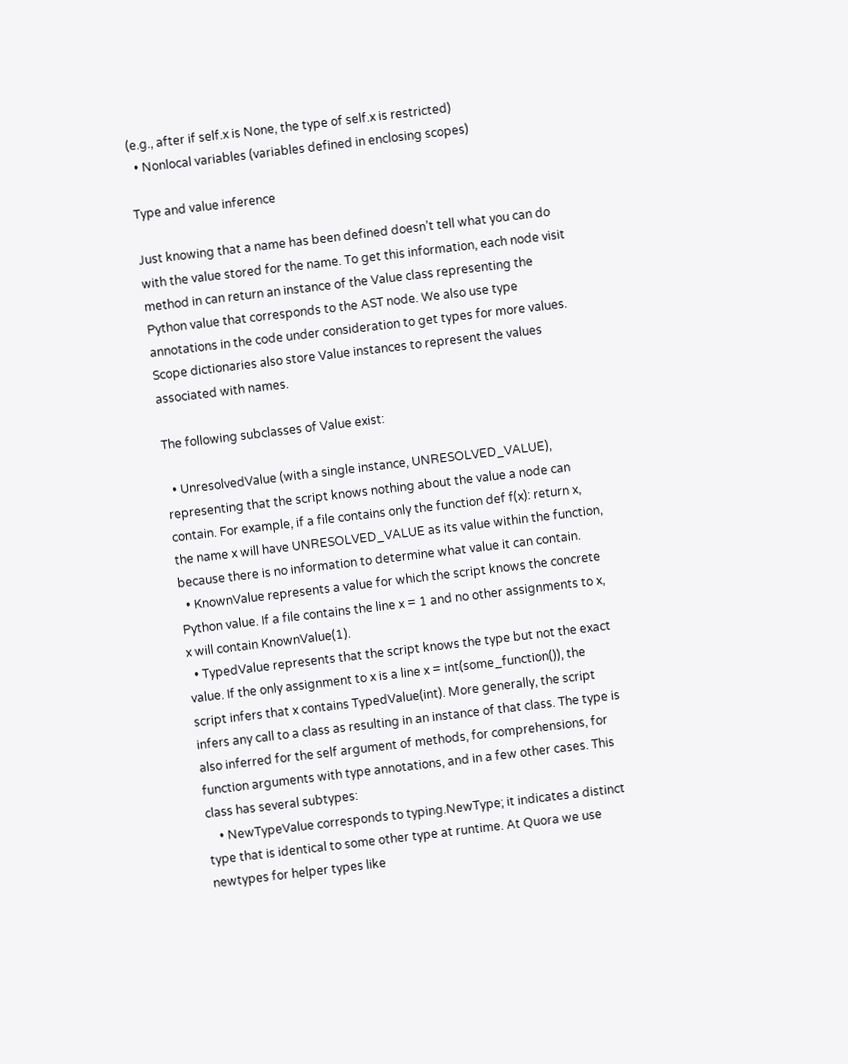(e.g., after if self.x is None, the type of self.x is restricted)
  • Nonlocal variables (variables defined in enclosing scopes)

Type and value inference

Just knowing that a name has been defined doesn’t tell what you can do with the value stored for the name. To get this information, each node visit method in can return an instance of the Value class representing the Python value that corresponds to the AST node. We also use type annotations in the code under consideration to get types for more values. Scope dictionaries also store Value instances to represent the values associated with names.

The following subclasses of Value exist:

  • UnresolvedValue (with a single instance, UNRESOLVED_VALUE), representing that the script knows nothing about the value a node can contain. For example, if a file contains only the function def f(x): return x, the name x will have UNRESOLVED_VALUE as its value within the function, because there is no information to determine what value it can contain.
  • KnownValue represents a value for which the script knows the concrete Python value. If a file contains the line x = 1 and no other assignments to x, x will contain KnownValue(1).
  • TypedValue represents that the script knows the type but not the exact value. If the only assignment to x is a line x = int(some_function()), the script infers that x contains TypedValue(int). More generally, the script infers any call to a class as resulting in an instance of that class. The type is also inferred for the self argument of methods, for comprehensions, for function arguments with type annotations, and in a few other cases. This class has several subtypes:
    • NewTypeValue corresponds to typing.NewType; it indicates a distinct type that is identical to some other type at runtime. At Quora we use newtypes for helper types like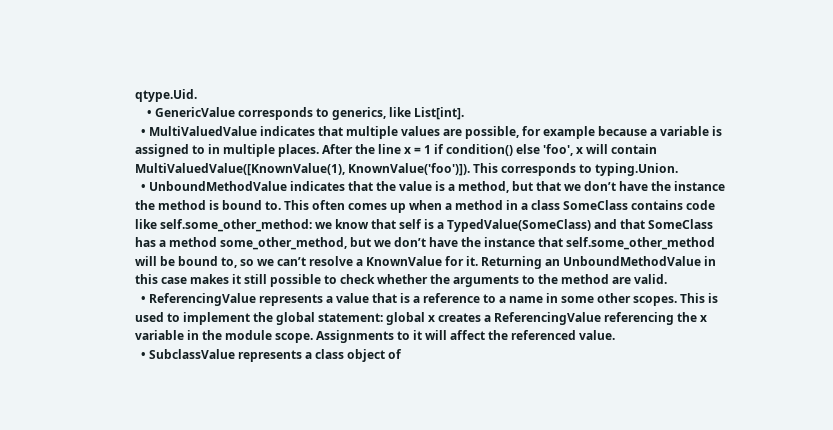qtype.Uid.
    • GenericValue corresponds to generics, like List[int].
  • MultiValuedValue indicates that multiple values are possible, for example because a variable is assigned to in multiple places. After the line x = 1 if condition() else 'foo', x will contain MultiValuedValue([KnownValue(1), KnownValue('foo')]). This corresponds to typing.Union.
  • UnboundMethodValue indicates that the value is a method, but that we don’t have the instance the method is bound to. This often comes up when a method in a class SomeClass contains code like self.some_other_method: we know that self is a TypedValue(SomeClass) and that SomeClass has a method some_other_method, but we don’t have the instance that self.some_other_method will be bound to, so we can’t resolve a KnownValue for it. Returning an UnboundMethodValue in this case makes it still possible to check whether the arguments to the method are valid.
  • ReferencingValue represents a value that is a reference to a name in some other scopes. This is used to implement the global statement: global x creates a ReferencingValue referencing the x variable in the module scope. Assignments to it will affect the referenced value.
  • SubclassValue represents a class object of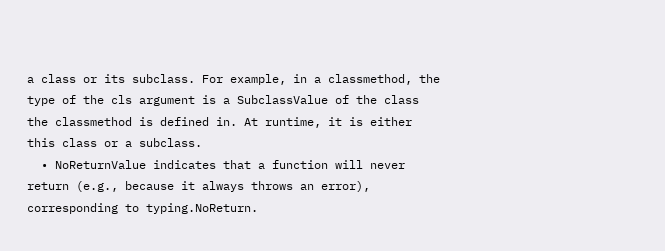a class or its subclass. For example, in a classmethod, the type of the cls argument is a SubclassValue of the class the classmethod is defined in. At runtime, it is either this class or a subclass.
  • NoReturnValue indicates that a function will never return (e.g., because it always throws an error), corresponding to typing.NoReturn.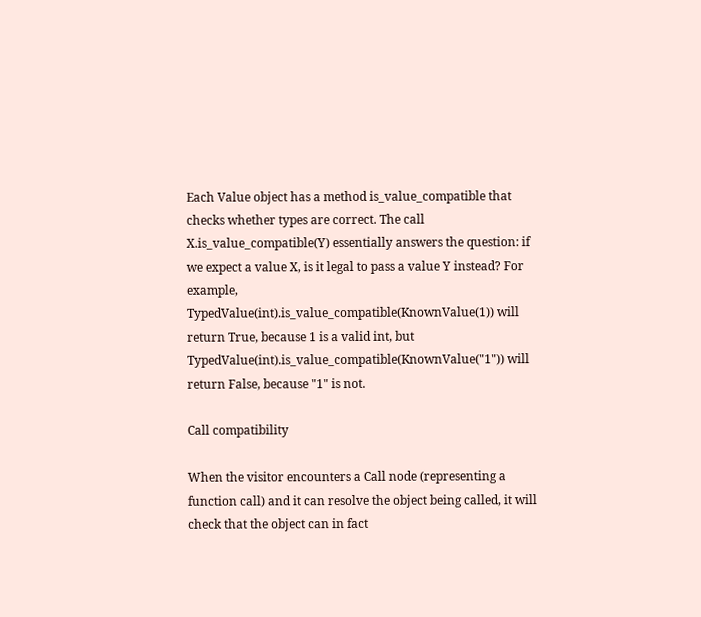Each Value object has a method is_value_compatible that checks whether types are correct. The call X.is_value_compatible(Y) essentially answers the question: if we expect a value X, is it legal to pass a value Y instead? For example, TypedValue(int).is_value_compatible(KnownValue(1)) will return True, because 1 is a valid int, but TypedValue(int).is_value_compatible(KnownValue("1")) will return False, because "1" is not.

Call compatibility

When the visitor encounters a Call node (representing a function call) and it can resolve the object being called, it will check that the object can in fact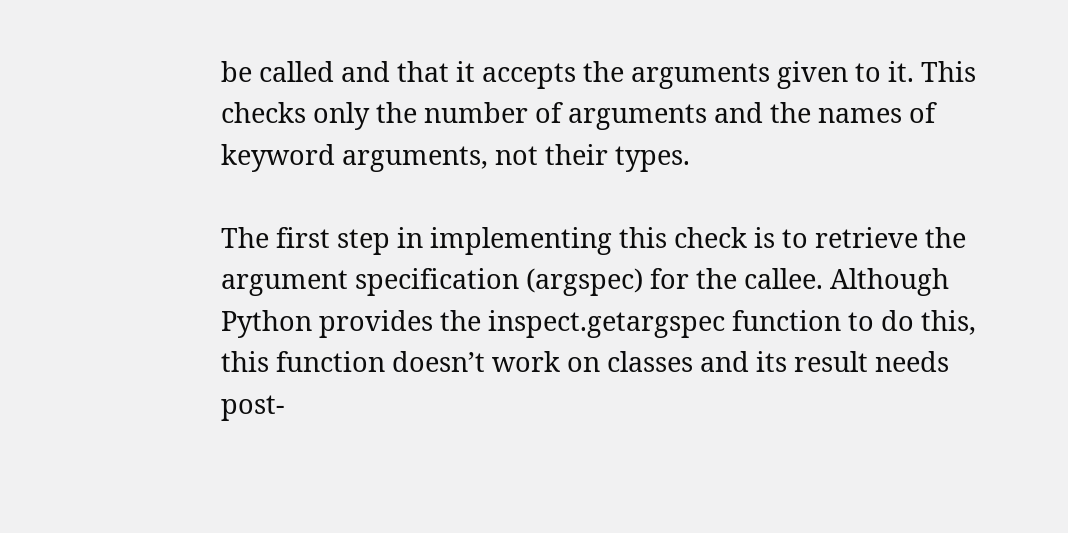be called and that it accepts the arguments given to it. This checks only the number of arguments and the names of keyword arguments, not their types.

The first step in implementing this check is to retrieve the argument specification (argspec) for the callee. Although Python provides the inspect.getargspec function to do this, this function doesn’t work on classes and its result needs post-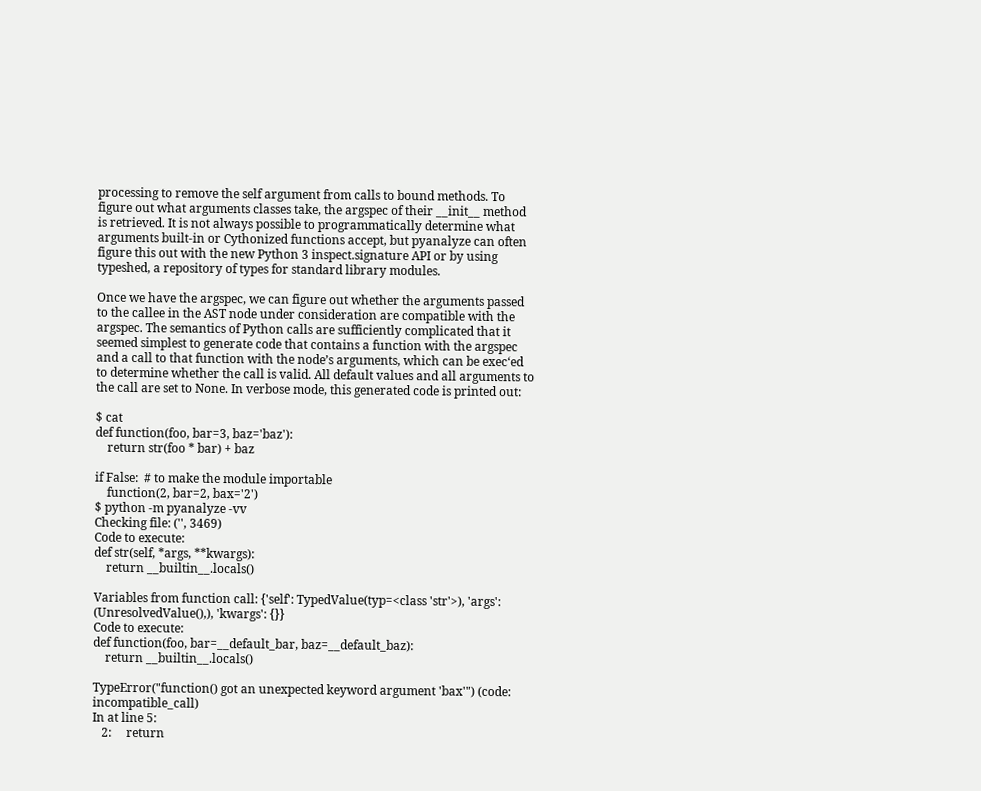processing to remove the self argument from calls to bound methods. To figure out what arguments classes take, the argspec of their __init__ method is retrieved. It is not always possible to programmatically determine what arguments built-in or Cythonized functions accept, but pyanalyze can often figure this out with the new Python 3 inspect.signature API or by using typeshed, a repository of types for standard library modules.

Once we have the argspec, we can figure out whether the arguments passed to the callee in the AST node under consideration are compatible with the argspec. The semantics of Python calls are sufficiently complicated that it seemed simplest to generate code that contains a function with the argspec and a call to that function with the node’s arguments, which can be exec‘ed to determine whether the call is valid. All default values and all arguments to the call are set to None. In verbose mode, this generated code is printed out:

$ cat
def function(foo, bar=3, baz='baz'):
    return str(foo * bar) + baz

if False:  # to make the module importable
    function(2, bar=2, bax='2')
$ python -m pyanalyze -vv
Checking file: ('', 3469)
Code to execute:
def str(self, *args, **kwargs):
    return __builtin__.locals()

Variables from function call: {'self': TypedValue(typ=<class 'str'>), 'args': (UnresolvedValue(),), 'kwargs': {}}
Code to execute:
def function(foo, bar=__default_bar, baz=__default_baz):
    return __builtin__.locals()

TypeError("function() got an unexpected keyword argument 'bax'") (code: incompatible_call)
In at line 5:
   2:     return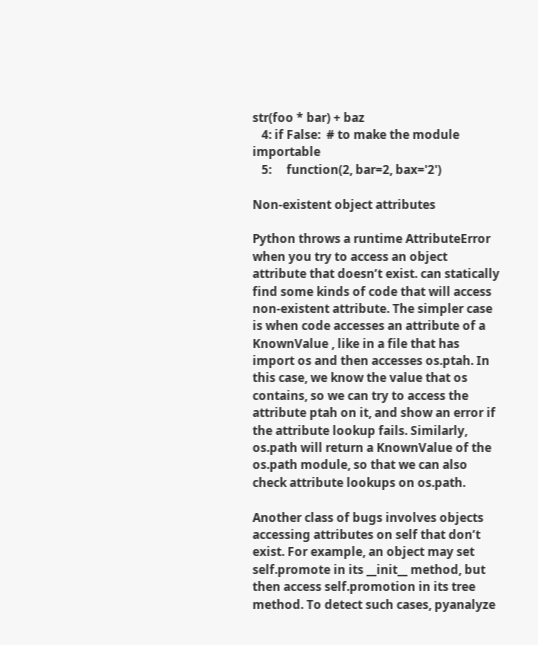str(foo * bar) + baz
   4: if False:  # to make the module importable
   5:     function(2, bar=2, bax='2')

Non-existent object attributes

Python throws a runtime AttributeError when you try to access an object attribute that doesn’t exist. can statically find some kinds of code that will access non-existent attribute. The simpler case is when code accesses an attribute of a KnownValue , like in a file that has import os and then accesses os.ptah. In this case, we know the value that os contains, so we can try to access the attribute ptah on it, and show an error if the attribute lookup fails. Similarly, os.path will return a KnownValue of the os.path module, so that we can also check attribute lookups on os.path.

Another class of bugs involves objects accessing attributes on self that don’t exist. For example, an object may set self.promote in its __init__ method, but then access self.promotion in its tree method. To detect such cases, pyanalyze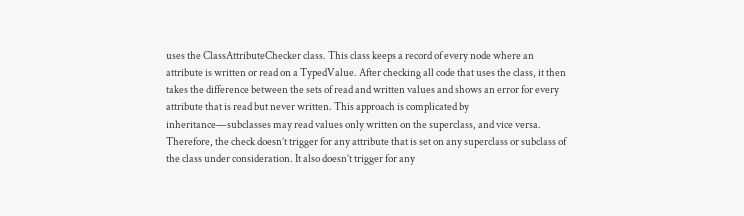uses the ClassAttributeChecker class. This class keeps a record of every node where an attribute is written or read on a TypedValue. After checking all code that uses the class, it then takes the difference between the sets of read and written values and shows an error for every attribute that is read but never written. This approach is complicated by inheritance—subclasses may read values only written on the superclass, and vice versa. Therefore, the check doesn’t trigger for any attribute that is set on any superclass or subclass of the class under consideration. It also doesn’t trigger for any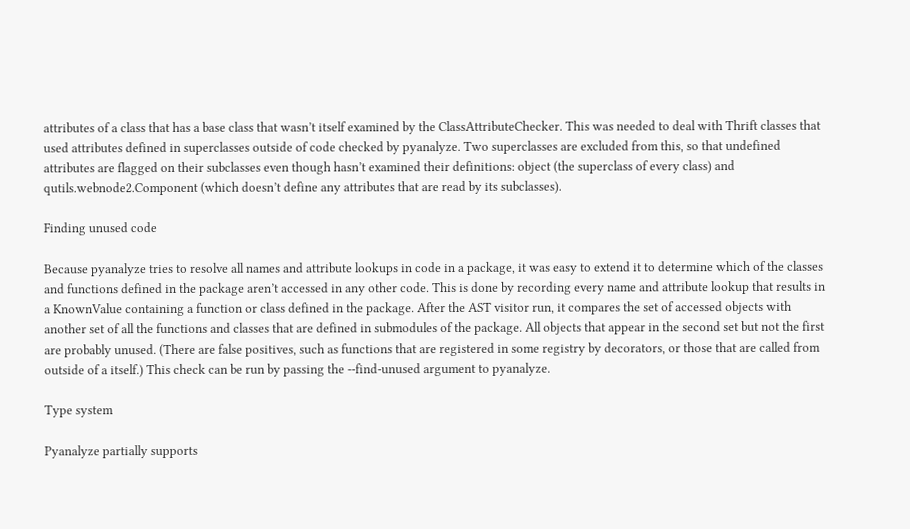attributes of a class that has a base class that wasn’t itself examined by the ClassAttributeChecker. This was needed to deal with Thrift classes that used attributes defined in superclasses outside of code checked by pyanalyze. Two superclasses are excluded from this, so that undefined attributes are flagged on their subclasses even though hasn’t examined their definitions: object (the superclass of every class) and qutils.webnode2.Component (which doesn’t define any attributes that are read by its subclasses).

Finding unused code

Because pyanalyze tries to resolve all names and attribute lookups in code in a package, it was easy to extend it to determine which of the classes and functions defined in the package aren’t accessed in any other code. This is done by recording every name and attribute lookup that results in a KnownValue containing a function or class defined in the package. After the AST visitor run, it compares the set of accessed objects with another set of all the functions and classes that are defined in submodules of the package. All objects that appear in the second set but not the first are probably unused. (There are false positives, such as functions that are registered in some registry by decorators, or those that are called from outside of a itself.) This check can be run by passing the --find-unused argument to pyanalyze.

Type system

Pyanalyze partially supports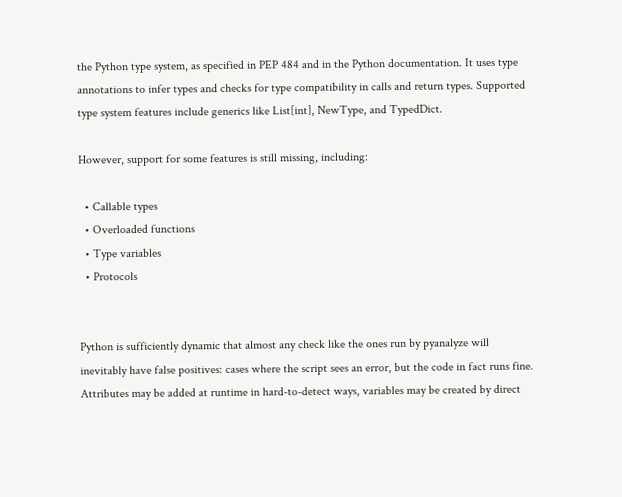the Python type system, as specified in PEP 484 and in the Python documentation. It uses type annotations to infer types and checks for type compatibility in calls and return types. Supported type system features include generics like List[int], NewType, and TypedDict.

However, support for some features is still missing, including:

  • Callable types
  • Overloaded functions
  • Type variables
  • Protocols


Python is sufficiently dynamic that almost any check like the ones run by pyanalyze will inevitably have false positives: cases where the script sees an error, but the code in fact runs fine. Attributes may be added at runtime in hard-to-detect ways, variables may be created by direct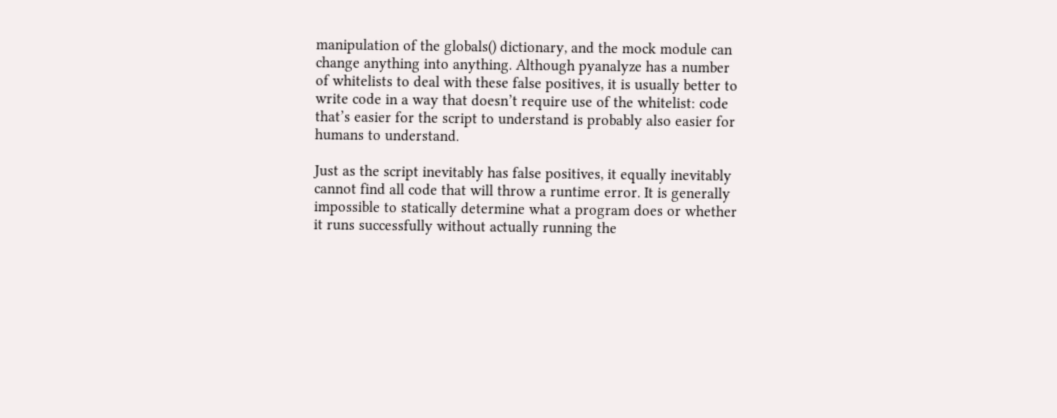manipulation of the globals() dictionary, and the mock module can change anything into anything. Although pyanalyze has a number of whitelists to deal with these false positives, it is usually better to write code in a way that doesn’t require use of the whitelist: code that’s easier for the script to understand is probably also easier for humans to understand.

Just as the script inevitably has false positives, it equally inevitably cannot find all code that will throw a runtime error. It is generally impossible to statically determine what a program does or whether it runs successfully without actually running the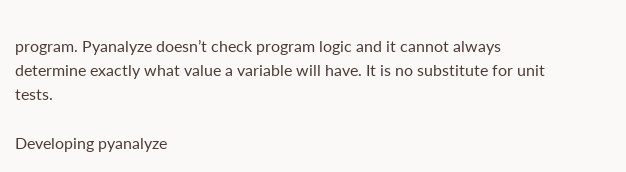program. Pyanalyze doesn’t check program logic and it cannot always determine exactly what value a variable will have. It is no substitute for unit tests.

Developing pyanalyze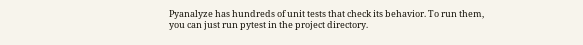Pyanalyze has hundreds of unit tests that check its behavior. To run them, you can just run pytest in the project directory.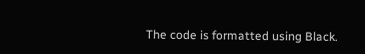The code is formatted using Black.